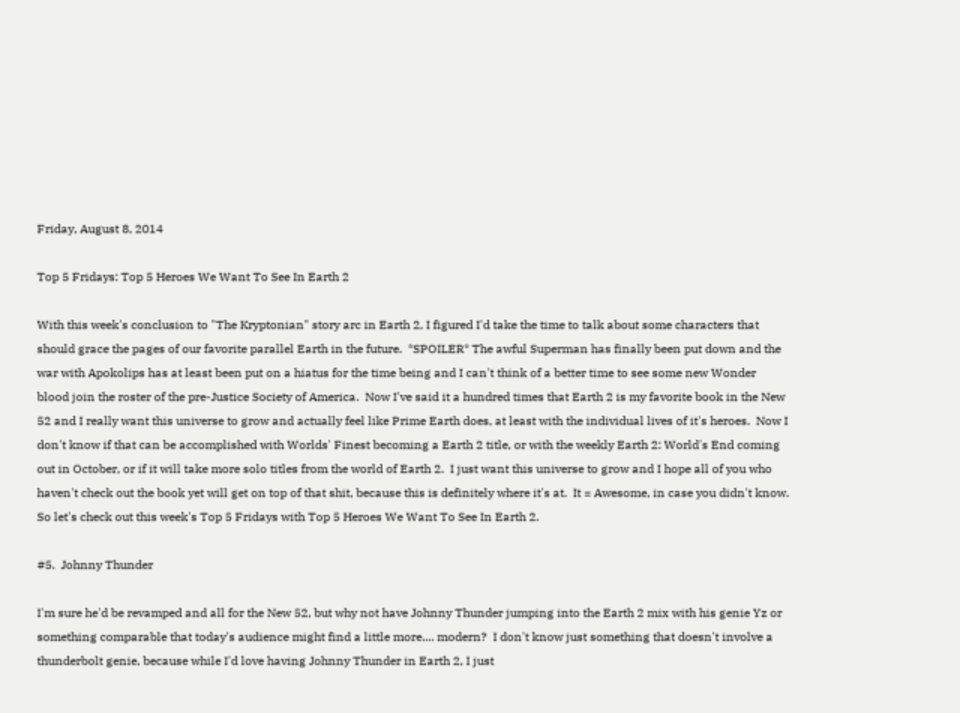Friday, August 8, 2014

Top 5 Fridays: Top 5 Heroes We Want To See In Earth 2

With this week's conclusion to "The Kryptonian" story arc in Earth 2, I figured I'd take the time to talk about some characters that should grace the pages of our favorite parallel Earth in the future.  *SPOILER* The awful Superman has finally been put down and the war with Apokolips has at least been put on a hiatus for the time being and I can't think of a better time to see some new Wonder blood join the roster of the pre-Justice Society of America.  Now I've said it a hundred times that Earth 2 is my favorite book in the New 52 and I really want this universe to grow and actually feel like Prime Earth does, at least with the individual lives of it's heroes.  Now I don't know if that can be accomplished with Worlds' Finest becoming a Earth 2 title, or with the weekly Earth 2: World's End coming out in October, or if it will take more solo titles from the world of Earth 2.  I just want this universe to grow and I hope all of you who haven't check out the book yet will get on top of that shit, because this is definitely where it's at.  It = Awesome, in case you didn't know.  So let's check out this week's Top 5 Fridays with Top 5 Heroes We Want To See In Earth 2.

#5.  Johnny Thunder

I'm sure he'd be revamped and all for the New 52, but why not have Johnny Thunder jumping into the Earth 2 mix with his genie Yz or something comparable that today's audience might find a little more.... modern?  I don't know just something that doesn't involve a thunderbolt genie, because while I'd love having Johnny Thunder in Earth 2, I just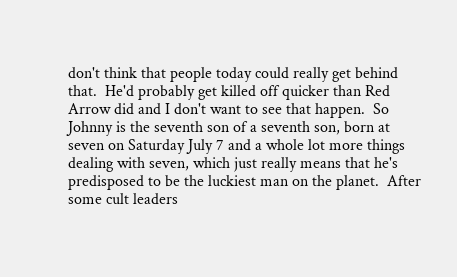don't think that people today could really get behind that.  He'd probably get killed off quicker than Red Arrow did and I don't want to see that happen.  So Johnny is the seventh son of a seventh son, born at seven on Saturday July 7 and a whole lot more things dealing with seven, which just really means that he's predisposed to be the luckiest man on the planet.  After some cult leaders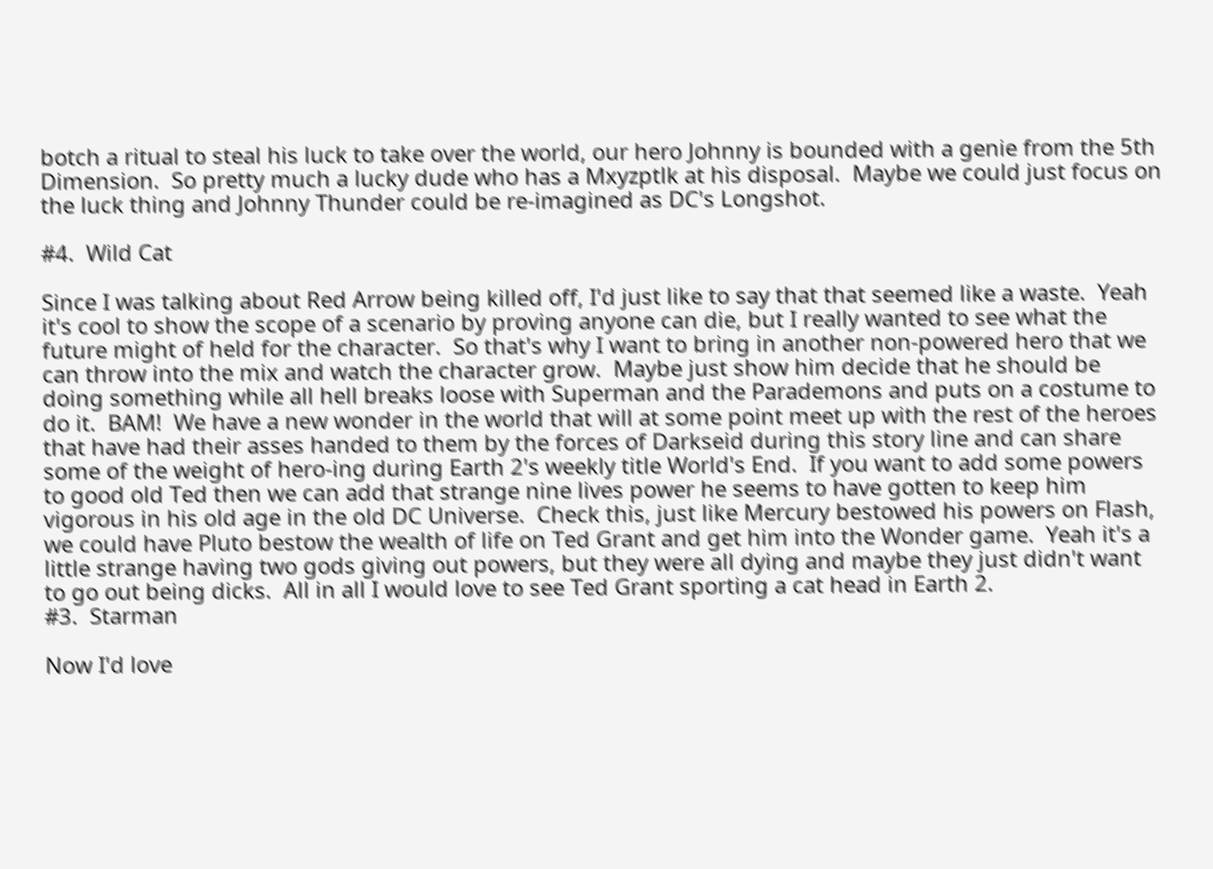botch a ritual to steal his luck to take over the world, our hero Johnny is bounded with a genie from the 5th Dimension.  So pretty much a lucky dude who has a Mxyzptlk at his disposal.  Maybe we could just focus on the luck thing and Johnny Thunder could be re-imagined as DC's Longshot.

#4.  Wild Cat

Since I was talking about Red Arrow being killed off, I'd just like to say that that seemed like a waste.  Yeah it's cool to show the scope of a scenario by proving anyone can die, but I really wanted to see what the future might of held for the character.  So that's why I want to bring in another non-powered hero that we can throw into the mix and watch the character grow.  Maybe just show him decide that he should be doing something while all hell breaks loose with Superman and the Parademons and puts on a costume to do it.  BAM!  We have a new wonder in the world that will at some point meet up with the rest of the heroes that have had their asses handed to them by the forces of Darkseid during this story line and can share some of the weight of hero-ing during Earth 2's weekly title World's End.  If you want to add some powers to good old Ted then we can add that strange nine lives power he seems to have gotten to keep him vigorous in his old age in the old DC Universe.  Check this, just like Mercury bestowed his powers on Flash, we could have Pluto bestow the wealth of life on Ted Grant and get him into the Wonder game.  Yeah it's a little strange having two gods giving out powers, but they were all dying and maybe they just didn't want to go out being dicks.  All in all I would love to see Ted Grant sporting a cat head in Earth 2.
#3.  Starman

Now I'd love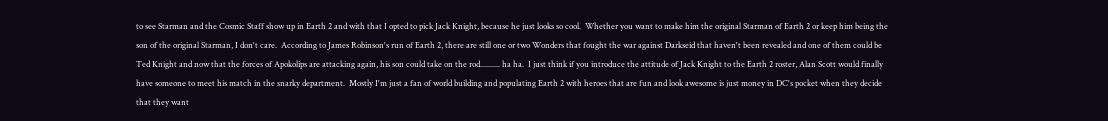to see Starman and the Cosmic Staff show up in Earth 2 and with that I opted to pick Jack Knight, because he just looks so cool.  Whether you want to make him the original Starman of Earth 2 or keep him being the son of the original Starman, I don't care.  According to James Robinson's run of Earth 2, there are still one or two Wonders that fought the war against Darkseid that haven't been revealed and one of them could be Ted Knight and now that the forces of Apokolips are attacking again, his son could take on the rod.......... ha ha.  I just think if you introduce the attitude of Jack Knight to the Earth 2 roster, Alan Scott would finally have someone to meet his match in the snarky department.  Mostly I'm just a fan of world building and populating Earth 2 with heroes that are fun and look awesome is just money in DC's pocket when they decide that they want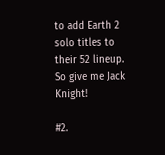to add Earth 2 solo titles to their 52 lineup.  So give me Jack Knight!

#2.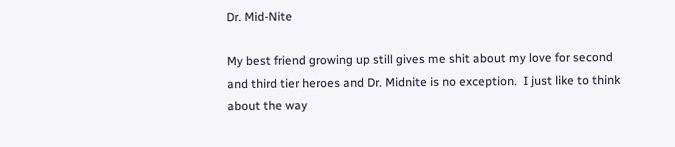Dr. Mid-Nite

My best friend growing up still gives me shit about my love for second and third tier heroes and Dr. Midnite is no exception.  I just like to think about the way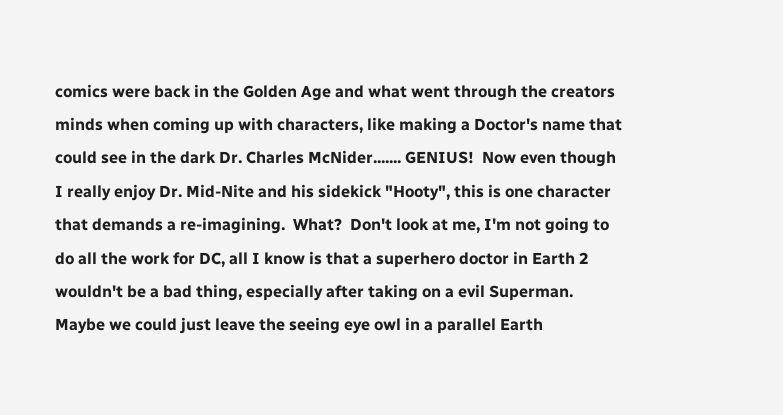comics were back in the Golden Age and what went through the creators minds when coming up with characters, like making a Doctor's name that could see in the dark Dr. Charles McNider....... GENIUS!  Now even though I really enjoy Dr. Mid-Nite and his sidekick "Hooty", this is one character that demands a re-imagining.  What?  Don't look at me, I'm not going to do all the work for DC, all I know is that a superhero doctor in Earth 2 wouldn't be a bad thing, especially after taking on a evil Superman.  Maybe we could just leave the seeing eye owl in a parallel Earth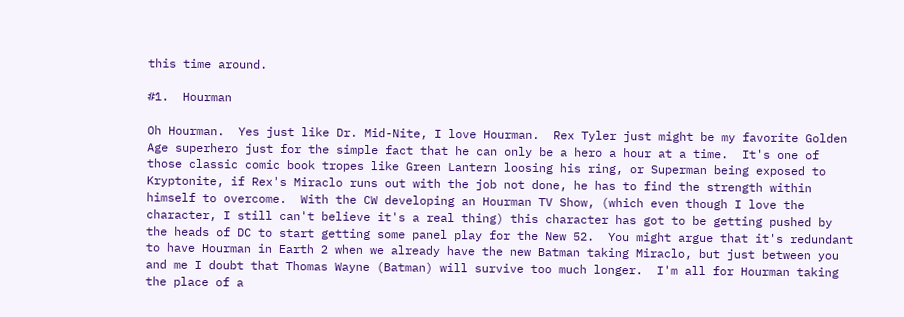this time around.

#1.  Hourman

Oh Hourman.  Yes just like Dr. Mid-Nite, I love Hourman.  Rex Tyler just might be my favorite Golden Age superhero just for the simple fact that he can only be a hero a hour at a time.  It's one of those classic comic book tropes like Green Lantern loosing his ring, or Superman being exposed to Kryptonite, if Rex's Miraclo runs out with the job not done, he has to find the strength within himself to overcome.  With the CW developing an Hourman TV Show, (which even though I love the character, I still can't believe it's a real thing) this character has got to be getting pushed by the heads of DC to start getting some panel play for the New 52.  You might argue that it's redundant to have Hourman in Earth 2 when we already have the new Batman taking Miraclo, but just between you and me I doubt that Thomas Wayne (Batman) will survive too much longer.  I'm all for Hourman taking the place of a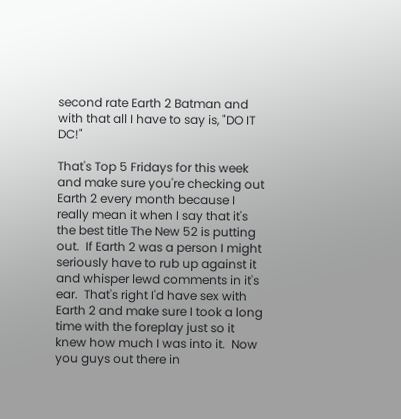second rate Earth 2 Batman and with that all I have to say is, "DO IT DC!"

That's Top 5 Fridays for this week and make sure you're checking out Earth 2 every month because I really mean it when I say that it's the best title The New 52 is putting out.  If Earth 2 was a person I might seriously have to rub up against it and whisper lewd comments in it's ear.  That's right I'd have sex with Earth 2 and make sure I took a long time with the foreplay just so it knew how much I was into it.  Now you guys out there in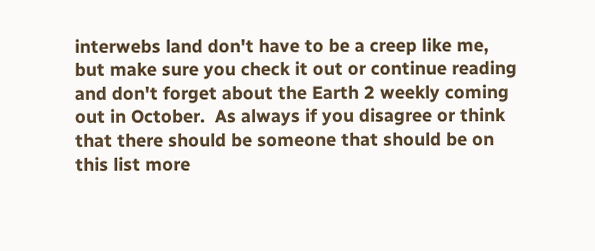interwebs land don't have to be a creep like me, but make sure you check it out or continue reading and don't forget about the Earth 2 weekly coming out in October.  As always if you disagree or think that there should be someone that should be on this list more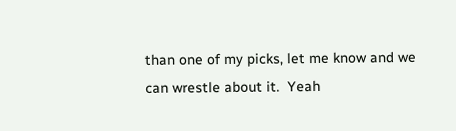than one of my picks, let me know and we can wrestle about it.  Yeah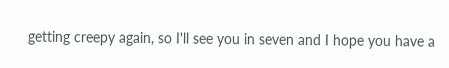getting creepy again, so I'll see you in seven and I hope you have a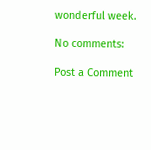wonderful week.

No comments:

Post a Comment